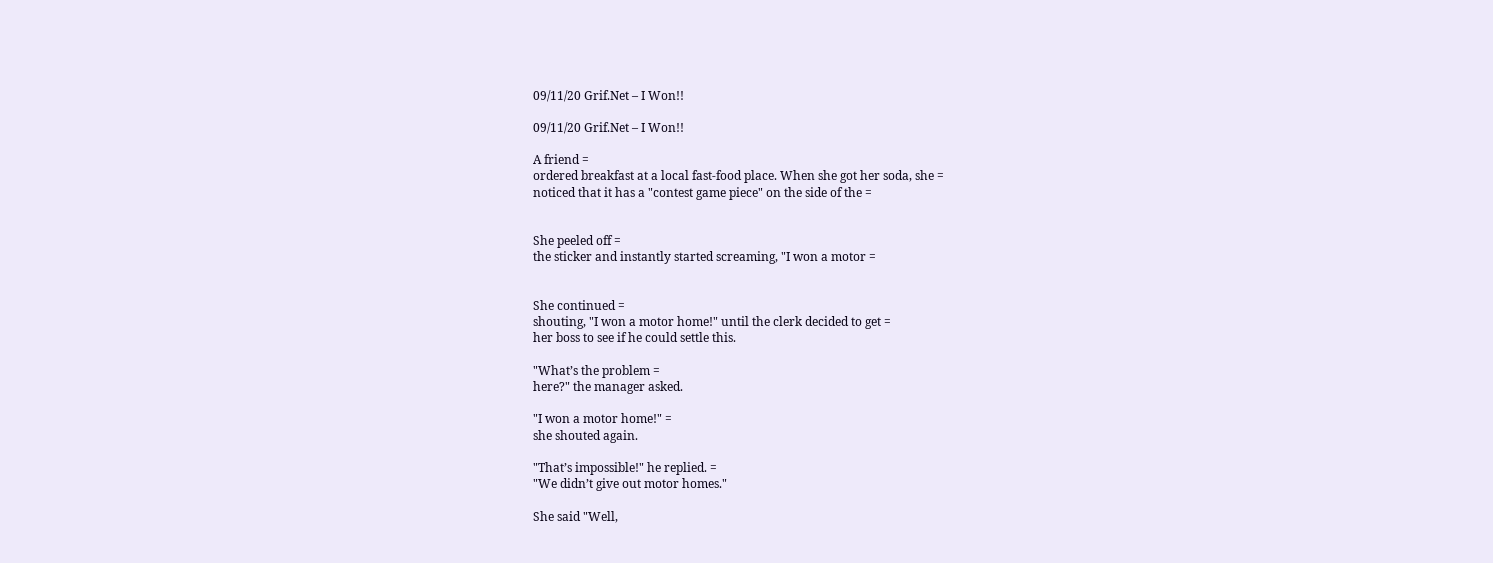09/11/20 Grif.Net – I Won!!

09/11/20 Grif.Net – I Won!!

A friend =
ordered breakfast at a local fast-food place. When she got her soda, she =
noticed that it has a "contest game piece" on the side of the =


She peeled off =
the sticker and instantly started screaming, "I won a motor =


She continued =
shouting, "I won a motor home!" until the clerk decided to get =
her boss to see if he could settle this.

"What’s the problem =
here?" the manager asked.

"I won a motor home!" =
she shouted again.

"That’s impossible!" he replied. =
"We didn’t give out motor homes."

She said "Well,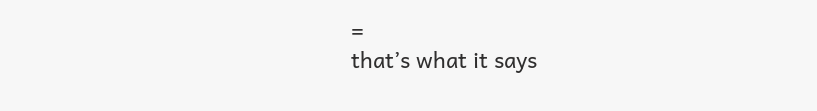=
that’s what it says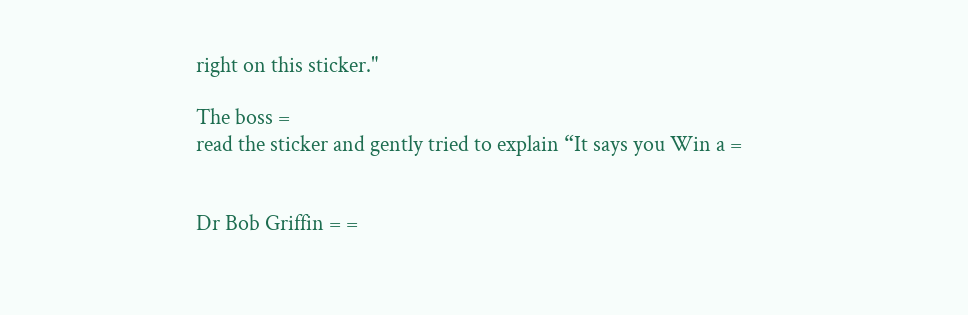right on this sticker."

The boss =
read the sticker and gently tried to explain “It says you Win a =


Dr Bob Griffin = =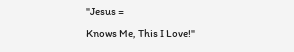"Jesus =
Knows Me, This I Love!"